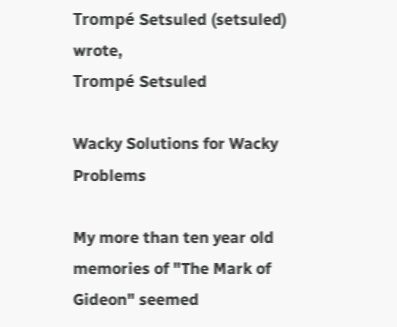Trompé Setsuled (setsuled) wrote,
Trompé Setsuled

Wacky Solutions for Wacky Problems

My more than ten year old memories of "The Mark of Gideon" seemed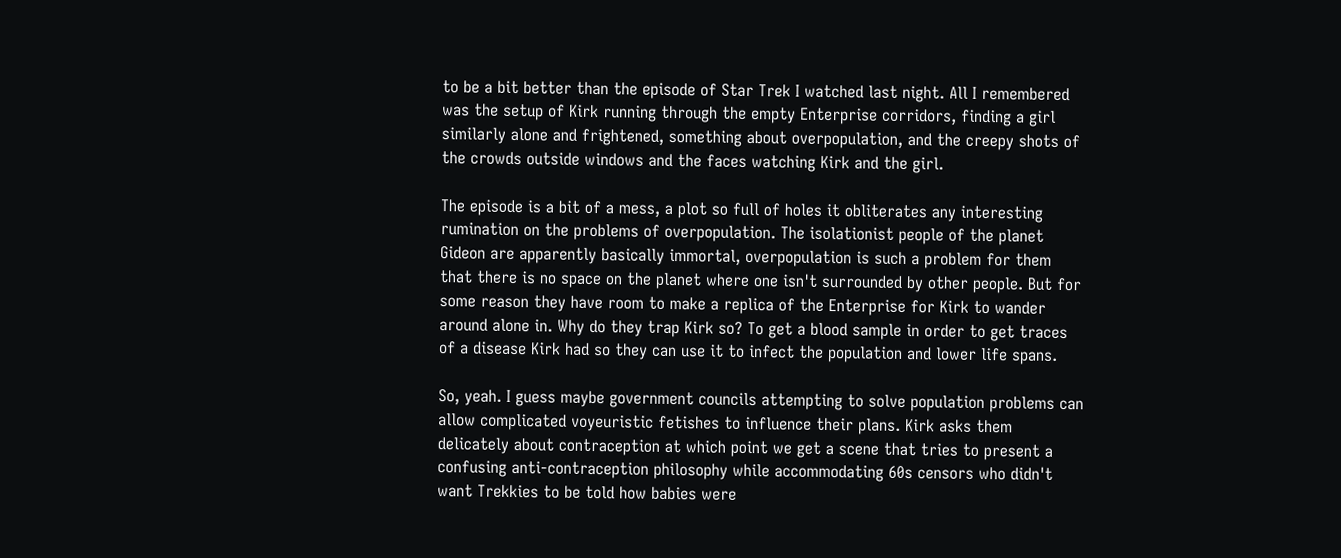to be a bit better than the episode of Star Trek I watched last night. All I remembered was the setup of Kirk running through the empty Enterprise corridors, finding a girl similarly alone and frightened, something about overpopulation, and the creepy shots of the crowds outside windows and the faces watching Kirk and the girl.

The episode is a bit of a mess, a plot so full of holes it obliterates any interesting rumination on the problems of overpopulation. The isolationist people of the planet Gideon are apparently basically immortal, overpopulation is such a problem for them that there is no space on the planet where one isn't surrounded by other people. But for some reason they have room to make a replica of the Enterprise for Kirk to wander around alone in. Why do they trap Kirk so? To get a blood sample in order to get traces of a disease Kirk had so they can use it to infect the population and lower life spans.

So, yeah. I guess maybe government councils attempting to solve population problems can allow complicated voyeuristic fetishes to influence their plans. Kirk asks them delicately about contraception at which point we get a scene that tries to present a confusing anti-contraception philosophy while accommodating 60s censors who didn't want Trekkies to be told how babies were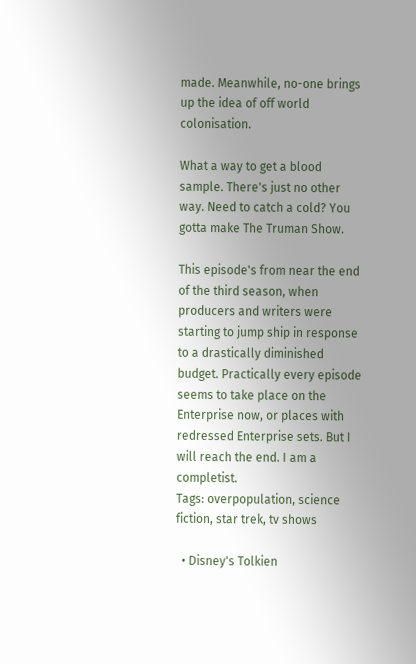made. Meanwhile, no-one brings up the idea of off world colonisation.

What a way to get a blood sample. There's just no other way. Need to catch a cold? You gotta make The Truman Show.

This episode's from near the end of the third season, when producers and writers were starting to jump ship in response to a drastically diminished budget. Practically every episode seems to take place on the Enterprise now, or places with redressed Enterprise sets. But I will reach the end. I am a completist.
Tags: overpopulation, science fiction, star trek, tv shows

  • Disney's Tolkien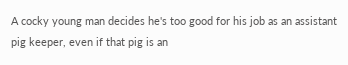A cocky young man decides he's too good for his job as an assistant pig keeper, even if that pig is an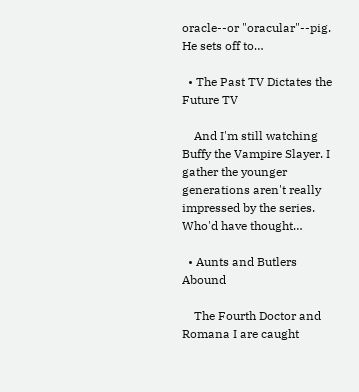oracle--or "oracular"--pig. He sets off to…

  • The Past TV Dictates the Future TV

    And I'm still watching Buffy the Vampire Slayer. I gather the younger generations aren't really impressed by the series. Who'd have thought…

  • Aunts and Butlers Abound

    The Fourth Doctor and Romana I are caught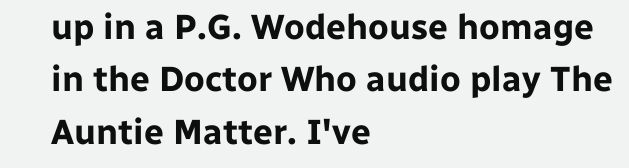up in a P.G. Wodehouse homage in the Doctor Who audio play The Auntie Matter. I've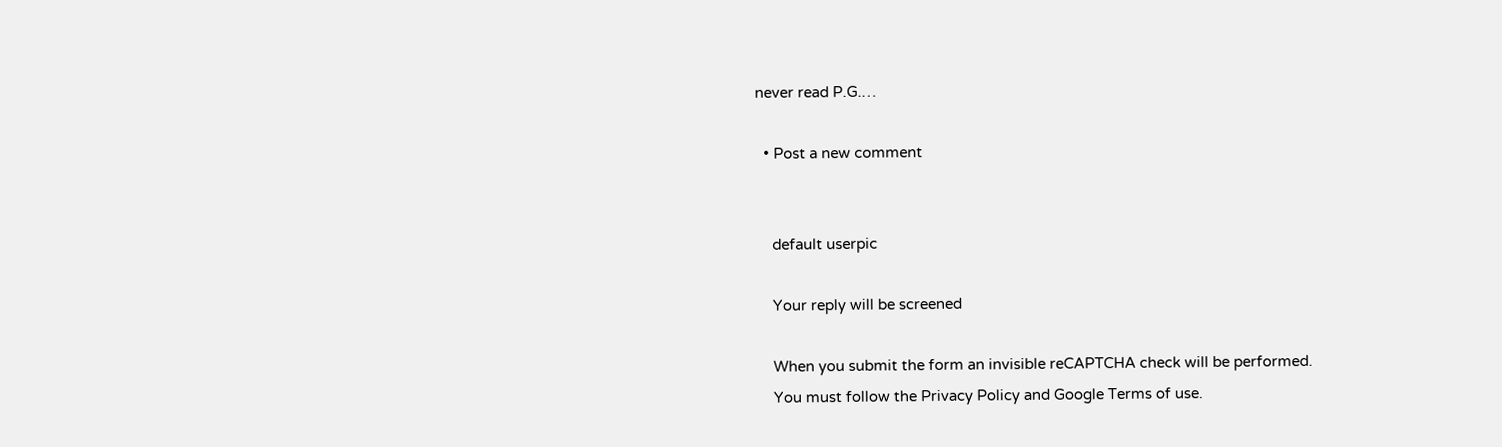never read P.G.…

  • Post a new comment


    default userpic

    Your reply will be screened

    When you submit the form an invisible reCAPTCHA check will be performed.
    You must follow the Privacy Policy and Google Terms of use.